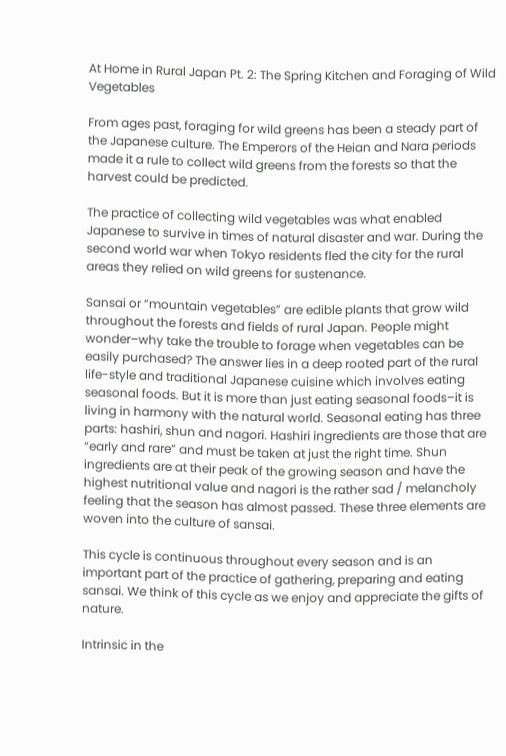At Home in Rural Japan Pt. 2: The Spring Kitchen and Foraging of Wild Vegetables

From ages past, foraging for wild greens has been a steady part of the Japanese culture. The Emperors of the Heian and Nara periods made it a rule to collect wild greens from the forests so that the harvest could be predicted.

The practice of collecting wild vegetables was what enabled Japanese to survive in times of natural disaster and war. During the second world war when Tokyo residents fled the city for the rural areas they relied on wild greens for sustenance.

Sansai or “mountain vegetables” are edible plants that grow wild throughout the forests and fields of rural Japan. People might wonder–why take the trouble to forage when vegetables can be easily purchased? The answer lies in a deep rooted part of the rural life-style and traditional Japanese cuisine which involves eating seasonal foods. But it is more than just eating seasonal foods–it is living in harmony with the natural world. Seasonal eating has three parts: hashiri, shun and nagori. Hashiri ingredients are those that are “early and rare” and must be taken at just the right time. Shun ingredients are at their peak of the growing season and have the highest nutritional value and nagori is the rather sad / melancholy feeling that the season has almost passed. These three elements are woven into the culture of sansai.

This cycle is continuous throughout every season and is an important part of the practice of gathering, preparing and eating sansai. We think of this cycle as we enjoy and appreciate the gifts of nature.

Intrinsic in the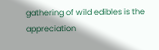gathering of wild edibles is the appreciation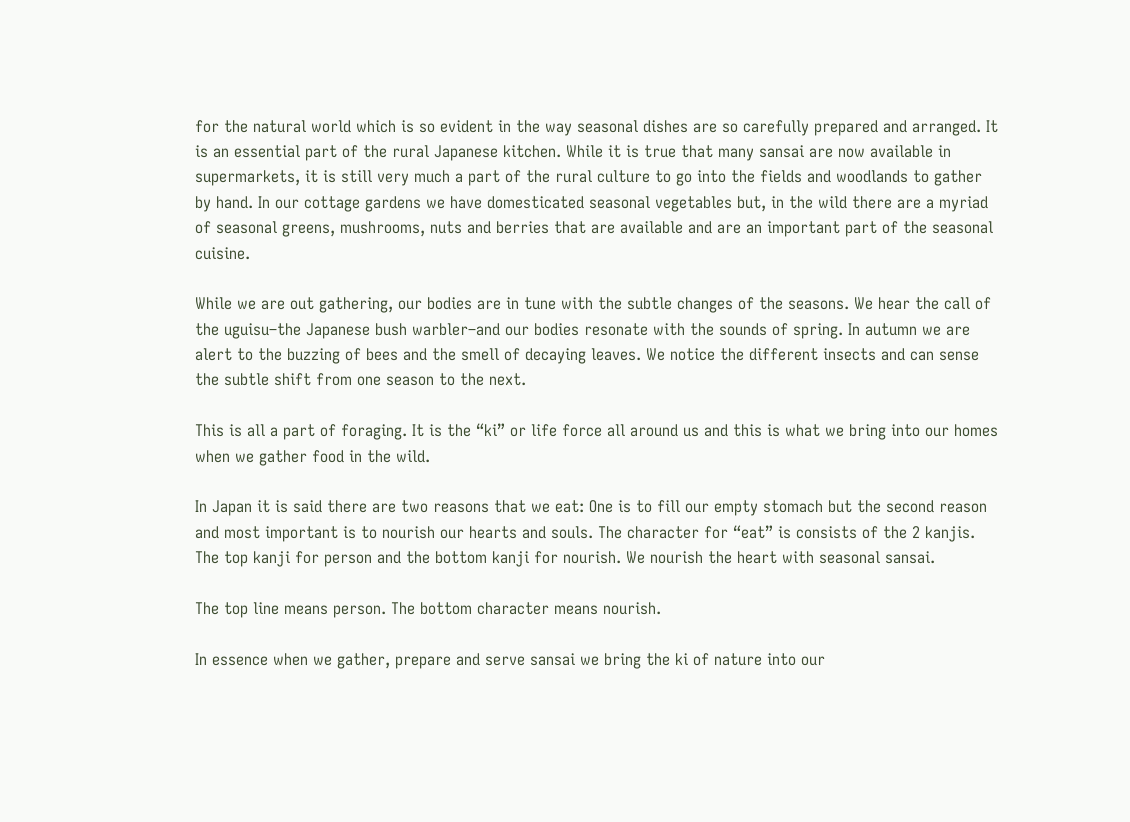for the natural world which is so evident in the way seasonal dishes are so carefully prepared and arranged. It is an essential part of the rural Japanese kitchen. While it is true that many sansai are now available in supermarkets, it is still very much a part of the rural culture to go into the fields and woodlands to gather by hand. In our cottage gardens we have domesticated seasonal vegetables but, in the wild there are a myriad of seasonal greens, mushrooms, nuts and berries that are available and are an important part of the seasonal cuisine.

While we are out gathering, our bodies are in tune with the subtle changes of the seasons. We hear the call of the uguisu–the Japanese bush warbler–and our bodies resonate with the sounds of spring. In autumn we are alert to the buzzing of bees and the smell of decaying leaves. We notice the different insects and can sense the subtle shift from one season to the next.

This is all a part of foraging. It is the “ki” or life force all around us and this is what we bring into our homes when we gather food in the wild.

In Japan it is said there are two reasons that we eat: One is to fill our empty stomach but the second reason and most important is to nourish our hearts and souls. The character for “eat” is consists of the 2 kanjis. The top kanji for person and the bottom kanji for nourish. We nourish the heart with seasonal sansai.

The top line means person. The bottom character means nourish.

In essence when we gather, prepare and serve sansai we bring the ki of nature into our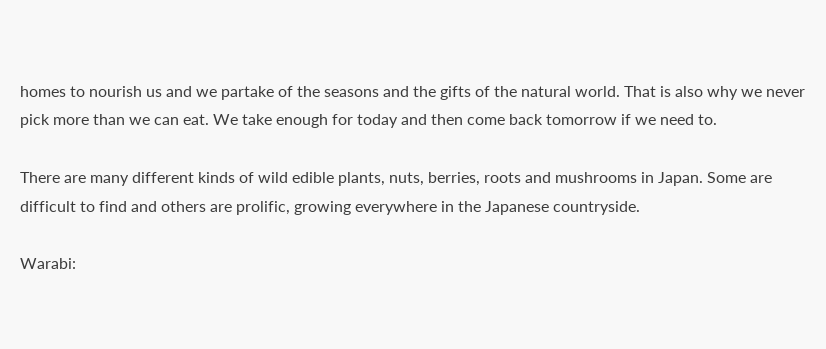homes to nourish us and we partake of the seasons and the gifts of the natural world. That is also why we never pick more than we can eat. We take enough for today and then come back tomorrow if we need to.

There are many different kinds of wild edible plants, nuts, berries, roots and mushrooms in Japan. Some are difficult to find and others are prolific, growing everywhere in the Japanese countryside.

Warabi: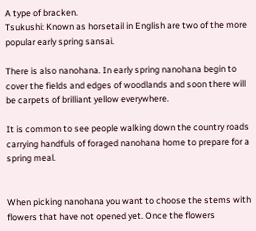A type of bracken.
Tsukushi: Known as horsetail in English are two of the more popular early spring sansai.

There is also nanohana. In early spring nanohana begin to cover the fields and edges of woodlands and soon there will be carpets of brilliant yellow everywhere.

It is common to see people walking down the country roads carrying handfuls of foraged nanohana home to prepare for a spring meal.


When picking nanohana you want to choose the stems with flowers that have not opened yet. Once the flowers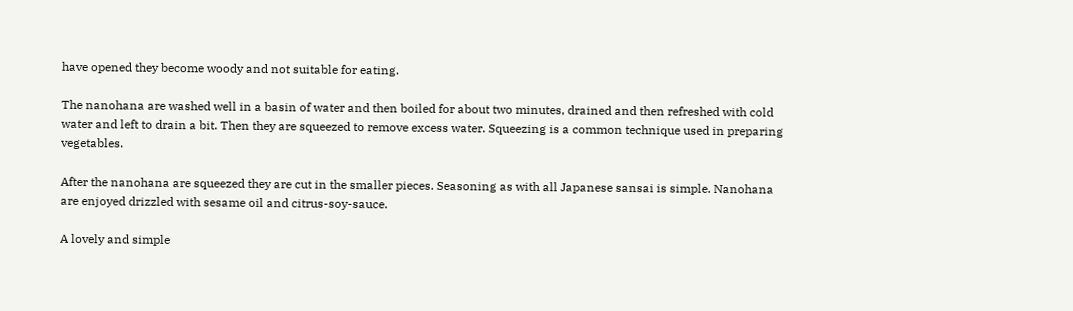have opened they become woody and not suitable for eating.

The nanohana are washed well in a basin of water and then boiled for about two minutes, drained and then refreshed with cold water and left to drain a bit. Then they are squeezed to remove excess water. Squeezing is a common technique used in preparing vegetables.

After the nanohana are squeezed they are cut in the smaller pieces. Seasoning as with all Japanese sansai is simple. Nanohana are enjoyed drizzled with sesame oil and citrus-soy-sauce.

A lovely and simple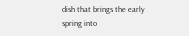dish that brings the early spring into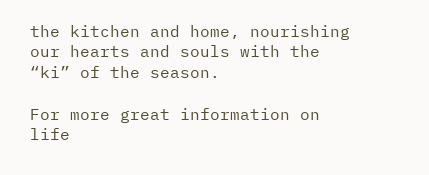the kitchen and home, nourishing our hearts and souls with the “ki” of the season.

For more great information on life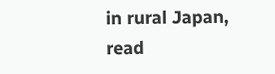in rural Japan, read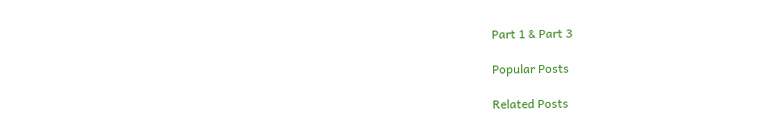Part 1 & Part 3

Popular Posts

Related Posts